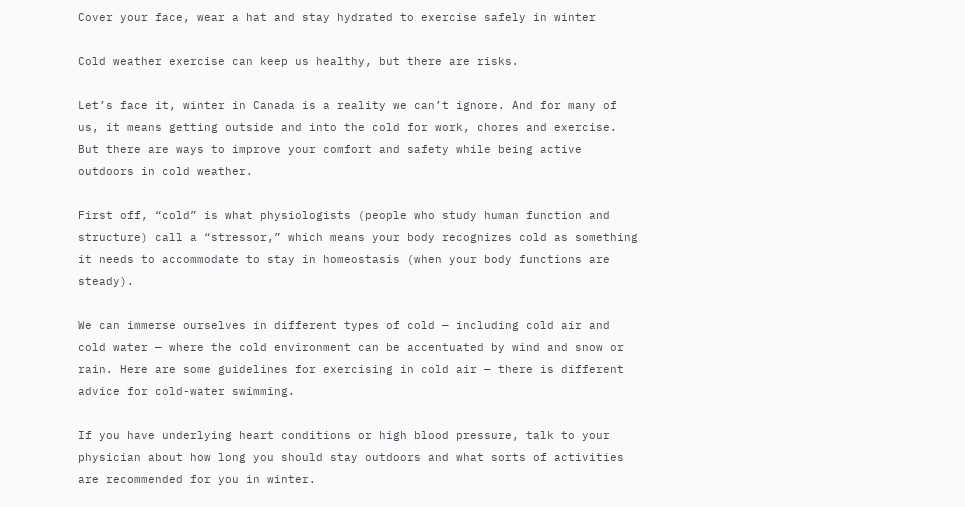Cover your face, wear a hat and stay hydrated to exercise safely in winter

Cold weather exercise can keep us healthy, but there are risks.

Let’s face it, winter in Canada is a reality we can’t ignore. And for many of us, it means getting outside and into the cold for work, chores and exercise. But there are ways to improve your comfort and safety while being active outdoors in cold weather.

First off, “cold” is what physiologists (people who study human function and structure) call a “stressor,” which means your body recognizes cold as something it needs to accommodate to stay in homeostasis (when your body functions are steady).

We can immerse ourselves in different types of cold — including cold air and cold water — where the cold environment can be accentuated by wind and snow or rain. Here are some guidelines for exercising in cold air — there is different advice for cold-water swimming.

If you have underlying heart conditions or high blood pressure, talk to your physician about how long you should stay outdoors and what sorts of activities are recommended for you in winter.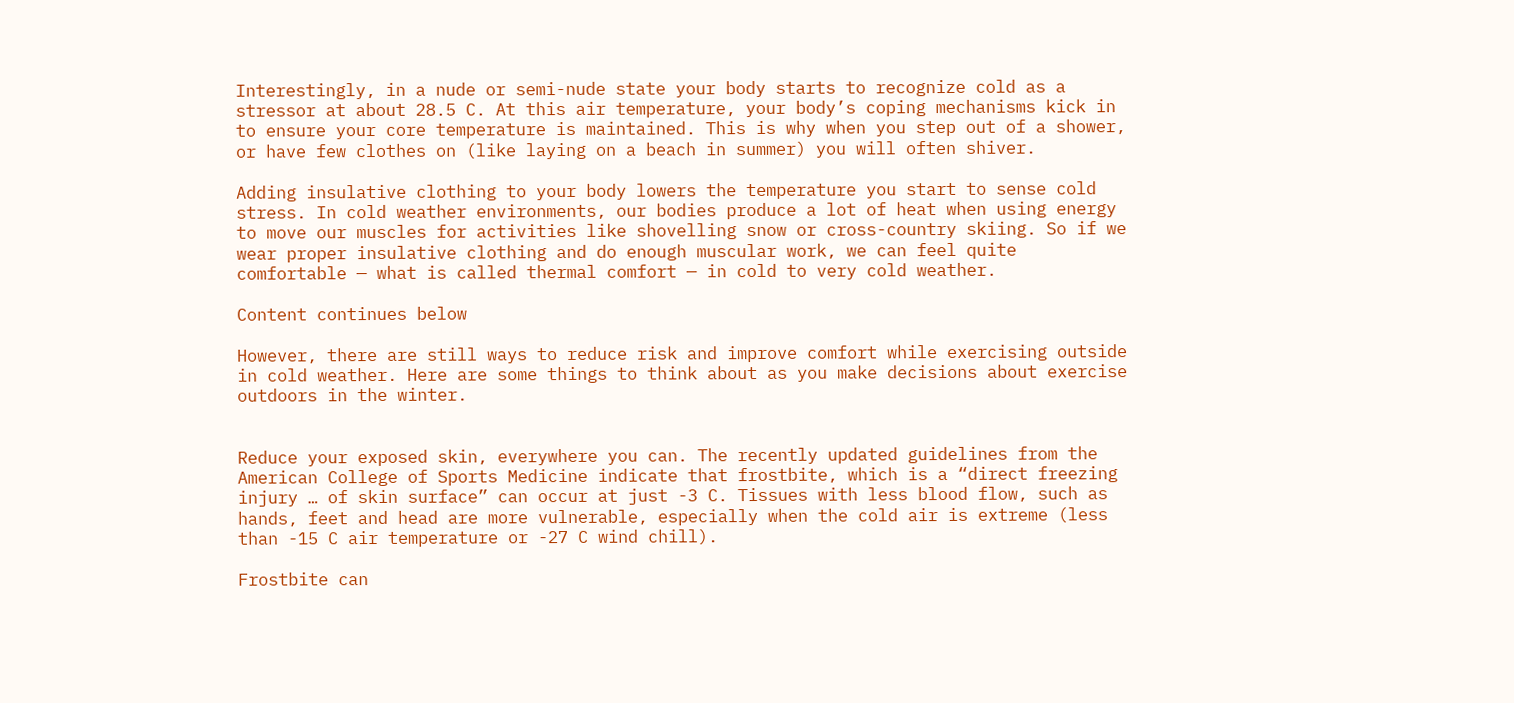Interestingly, in a nude or semi-nude state your body starts to recognize cold as a stressor at about 28.5 C. At this air temperature, your body’s coping mechanisms kick in to ensure your core temperature is maintained. This is why when you step out of a shower, or have few clothes on (like laying on a beach in summer) you will often shiver.

Adding insulative clothing to your body lowers the temperature you start to sense cold stress. In cold weather environments, our bodies produce a lot of heat when using energy to move our muscles for activities like shovelling snow or cross-country skiing. So if we wear proper insulative clothing and do enough muscular work, we can feel quite comfortable — what is called thermal comfort — in cold to very cold weather.

Content continues below

However, there are still ways to reduce risk and improve comfort while exercising outside in cold weather. Here are some things to think about as you make decisions about exercise outdoors in the winter.


Reduce your exposed skin, everywhere you can. The recently updated guidelines from the American College of Sports Medicine indicate that frostbite, which is a “direct freezing injury … of skin surface” can occur at just -3 C. Tissues with less blood flow, such as hands, feet and head are more vulnerable, especially when the cold air is extreme (less than -15 C air temperature or -27 C wind chill).

Frostbite can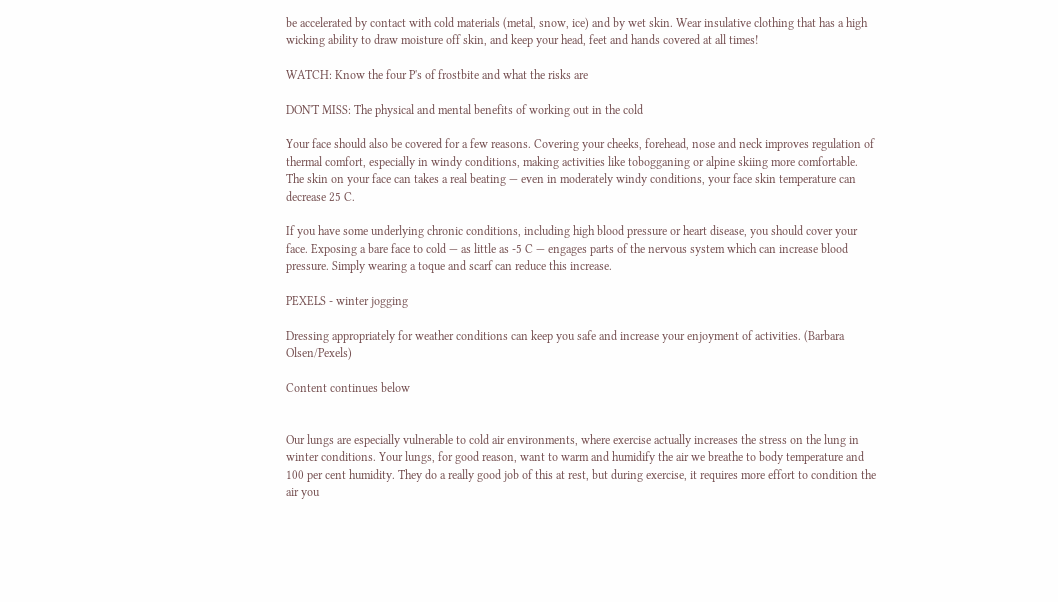be accelerated by contact with cold materials (metal, snow, ice) and by wet skin. Wear insulative clothing that has a high wicking ability to draw moisture off skin, and keep your head, feet and hands covered at all times!

WATCH: Know the four P's of frostbite and what the risks are

DON'T MISS: The physical and mental benefits of working out in the cold

Your face should also be covered for a few reasons. Covering your cheeks, forehead, nose and neck improves regulation of thermal comfort, especially in windy conditions, making activities like tobogganing or alpine skiing more comfortable. The skin on your face can takes a real beating — even in moderately windy conditions, your face skin temperature can decrease 25 C.

If you have some underlying chronic conditions, including high blood pressure or heart disease, you should cover your face. Exposing a bare face to cold — as little as -5 C — engages parts of the nervous system which can increase blood pressure. Simply wearing a toque and scarf can reduce this increase.

PEXELS - winter jogging

Dressing appropriately for weather conditions can keep you safe and increase your enjoyment of activities. (Barbara Olsen/Pexels)

Content continues below


Our lungs are especially vulnerable to cold air environments, where exercise actually increases the stress on the lung in winter conditions. Your lungs, for good reason, want to warm and humidify the air we breathe to body temperature and 100 per cent humidity. They do a really good job of this at rest, but during exercise, it requires more effort to condition the air you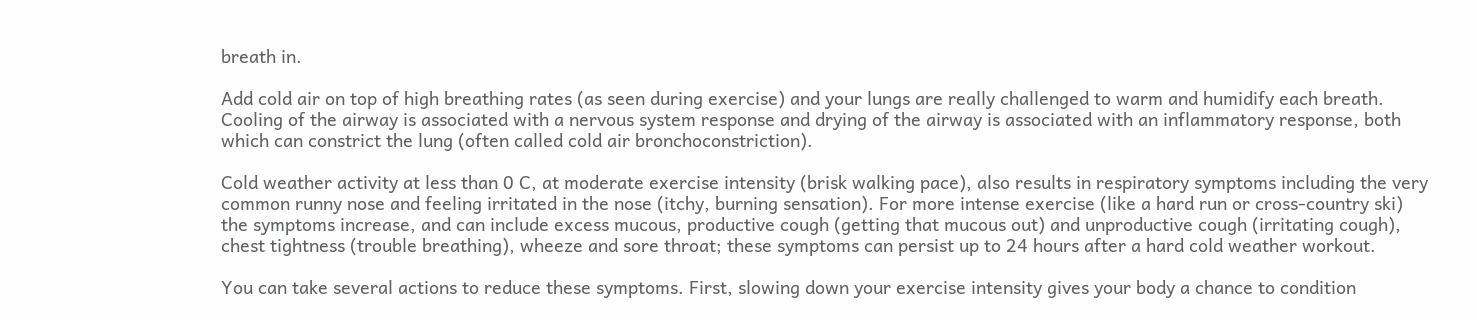breath in.

Add cold air on top of high breathing rates (as seen during exercise) and your lungs are really challenged to warm and humidify each breath. Cooling of the airway is associated with a nervous system response and drying of the airway is associated with an inflammatory response, both which can constrict the lung (often called cold air bronchoconstriction).

Cold weather activity at less than 0 C, at moderate exercise intensity (brisk walking pace), also results in respiratory symptoms including the very common runny nose and feeling irritated in the nose (itchy, burning sensation). For more intense exercise (like a hard run or cross-country ski) the symptoms increase, and can include excess mucous, productive cough (getting that mucous out) and unproductive cough (irritating cough), chest tightness (trouble breathing), wheeze and sore throat; these symptoms can persist up to 24 hours after a hard cold weather workout.

You can take several actions to reduce these symptoms. First, slowing down your exercise intensity gives your body a chance to condition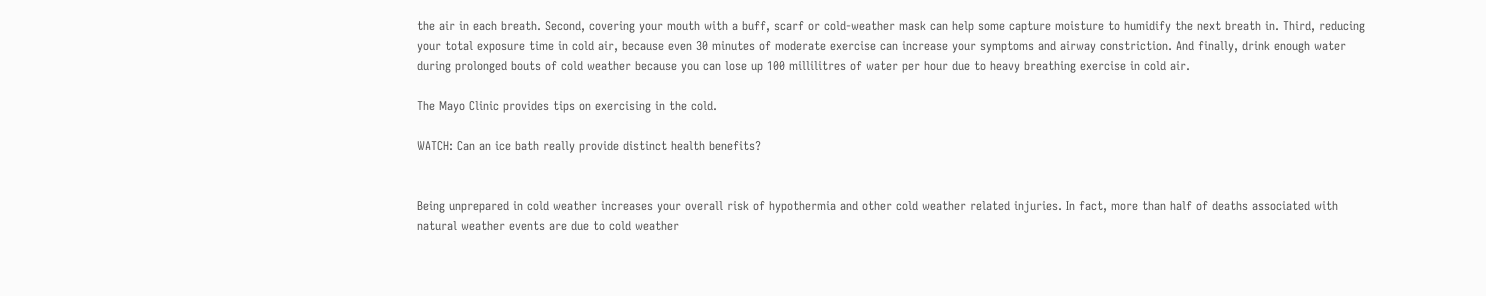the air in each breath. Second, covering your mouth with a buff, scarf or cold-weather mask can help some capture moisture to humidify the next breath in. Third, reducing your total exposure time in cold air, because even 30 minutes of moderate exercise can increase your symptoms and airway constriction. And finally, drink enough water during prolonged bouts of cold weather because you can lose up 100 millilitres of water per hour due to heavy breathing exercise in cold air.

The Mayo Clinic provides tips on exercising in the cold.

WATCH: Can an ice bath really provide distinct health benefits?


Being unprepared in cold weather increases your overall risk of hypothermia and other cold weather related injuries. In fact, more than half of deaths associated with natural weather events are due to cold weather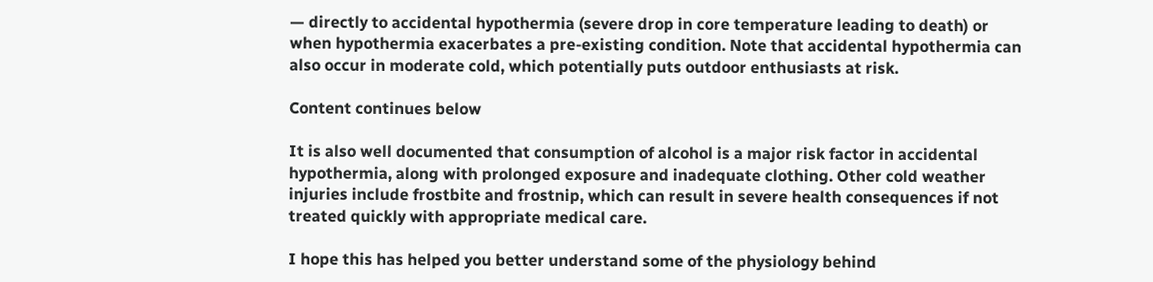— directly to accidental hypothermia (severe drop in core temperature leading to death) or when hypothermia exacerbates a pre-existing condition. Note that accidental hypothermia can also occur in moderate cold, which potentially puts outdoor enthusiasts at risk.

Content continues below

It is also well documented that consumption of alcohol is a major risk factor in accidental hypothermia, along with prolonged exposure and inadequate clothing. Other cold weather injuries include frostbite and frostnip, which can result in severe health consequences if not treated quickly with appropriate medical care.

I hope this has helped you better understand some of the physiology behind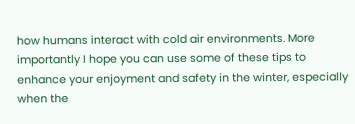how humans interact with cold air environments. More importantly I hope you can use some of these tips to enhance your enjoyment and safety in the winter, especially when the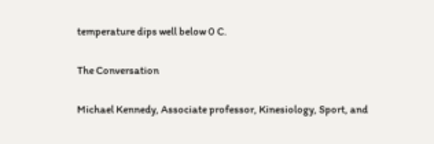temperature dips well below 0 C.

The Conversation

Michael Kennedy, Associate professor, Kinesiology, Sport, and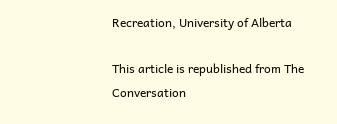Recreation, University of Alberta

This article is republished from The Conversation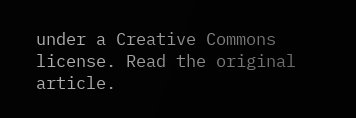under a Creative Commons license. Read the original article.